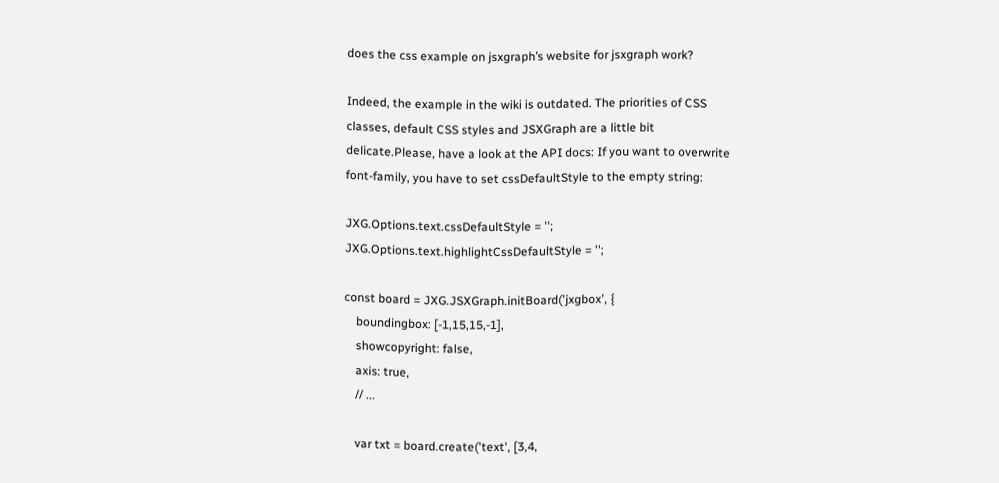does the css example on jsxgraph’s website for jsxgraph work?

Indeed, the example in the wiki is outdated. The priorities of CSS classes, default CSS styles and JSXGraph are a little bit delicate.Please, have a look at the API docs: If you want to overwrite font-family, you have to set cssDefaultStyle to the empty string:

JXG.Options.text.cssDefaultStyle = '';
JXG.Options.text.highlightCssDefaultStyle = '';

const board = JXG.JSXGraph.initBoard('jxgbox', {
    boundingbox: [-1,15,15,-1],
    showcopyright: false,
    axis: true,
    // ...

    var txt = board.create('text', [3,4,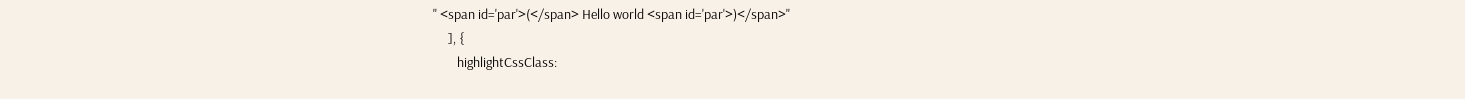" <span id='par'>(</span> Hello world <span id='par'>)</span>"
     ], {
        highlightCssClass: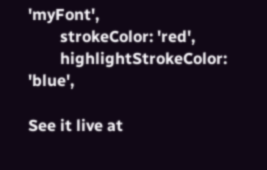'myFont',
        strokeColor: 'red',
        highlightStrokeColor: 'blue',

See it live at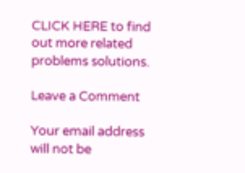CLICK HERE to find out more related problems solutions.

Leave a Comment

Your email address will not be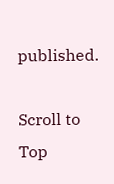published.

Scroll to Top